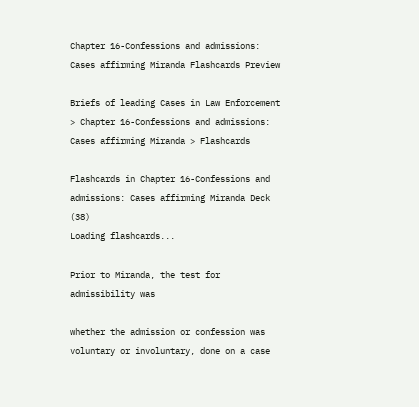Chapter 16-Confessions and admissions: Cases affirming Miranda Flashcards Preview

Briefs of leading Cases in Law Enforcement > Chapter 16-Confessions and admissions: Cases affirming Miranda > Flashcards

Flashcards in Chapter 16-Confessions and admissions: Cases affirming Miranda Deck (38)
Loading flashcards...

Prior to Miranda, the test for admissibility was

whether the admission or confession was voluntary or involuntary, done on a case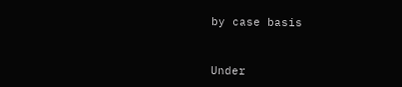by case basis


Under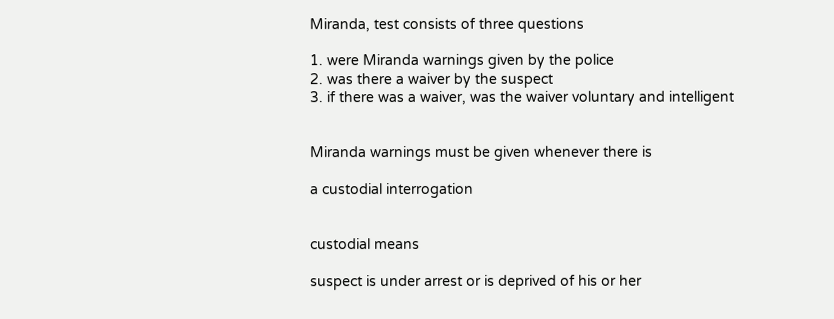Miranda, test consists of three questions

1. were Miranda warnings given by the police
2. was there a waiver by the suspect
3. if there was a waiver, was the waiver voluntary and intelligent


Miranda warnings must be given whenever there is

a custodial interrogation


custodial means

suspect is under arrest or is deprived of his or her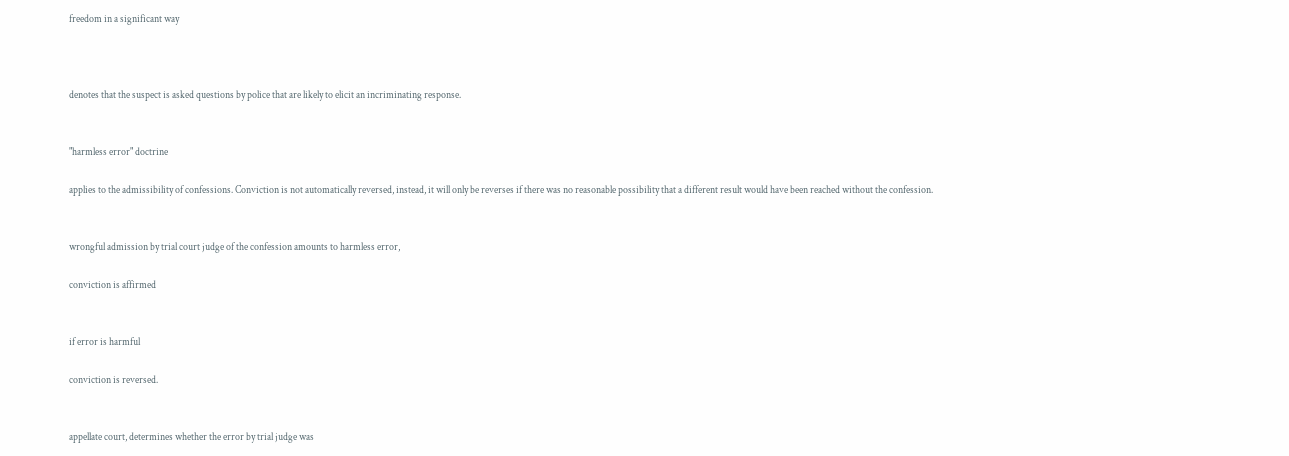freedom in a significant way



denotes that the suspect is asked questions by police that are likely to elicit an incriminating response.


"harmless error" doctrine

applies to the admissibility of confessions. Conviction is not automatically reversed, instead, it will only be reverses if there was no reasonable possibility that a different result would have been reached without the confession.


wrongful admission by trial court judge of the confession amounts to harmless error,

conviction is affirmed


if error is harmful

conviction is reversed.


appellate court, determines whether the error by trial judge was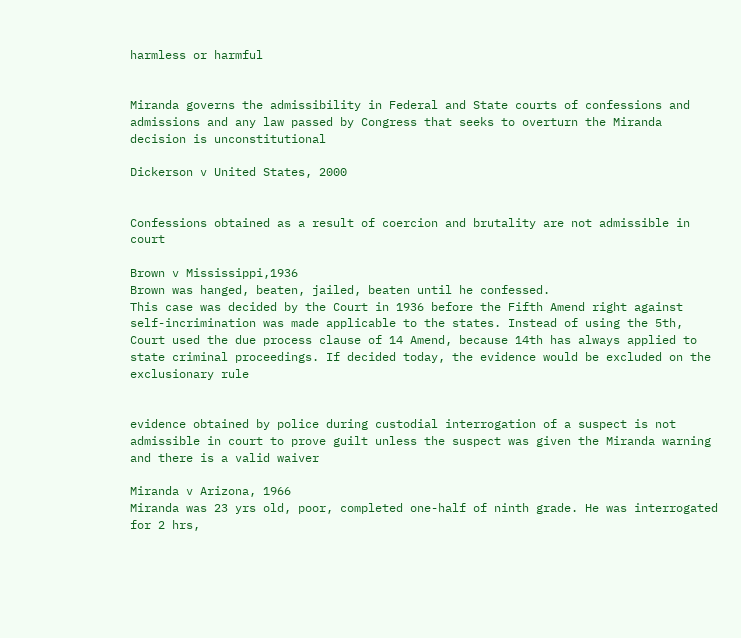harmless or harmful


Miranda governs the admissibility in Federal and State courts of confessions and admissions and any law passed by Congress that seeks to overturn the Miranda decision is unconstitutional

Dickerson v United States, 2000


Confessions obtained as a result of coercion and brutality are not admissible in court

Brown v Mississippi,1936
Brown was hanged, beaten, jailed, beaten until he confessed.
This case was decided by the Court in 1936 before the Fifth Amend right against self-incrimination was made applicable to the states. Instead of using the 5th, Court used the due process clause of 14 Amend, because 14th has always applied to state criminal proceedings. If decided today, the evidence would be excluded on the exclusionary rule


evidence obtained by police during custodial interrogation of a suspect is not admissible in court to prove guilt unless the suspect was given the Miranda warning and there is a valid waiver

Miranda v Arizona, 1966
Miranda was 23 yrs old, poor, completed one-half of ninth grade. He was interrogated for 2 hrs,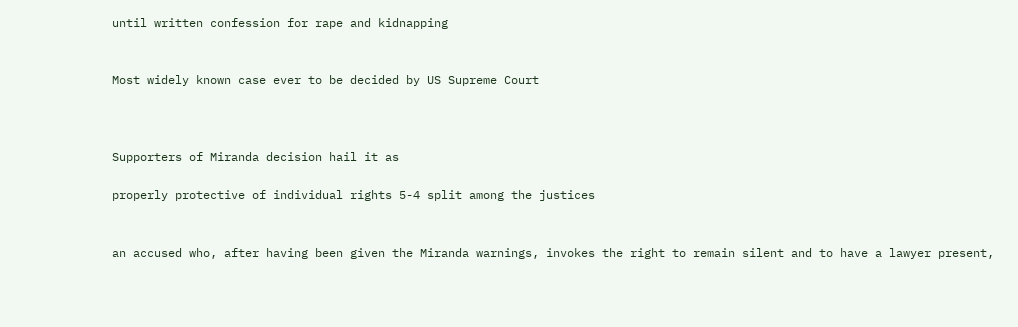until written confession for rape and kidnapping


Most widely known case ever to be decided by US Supreme Court



Supporters of Miranda decision hail it as

properly protective of individual rights 5-4 split among the justices


an accused who, after having been given the Miranda warnings, invokes the right to remain silent and to have a lawyer present,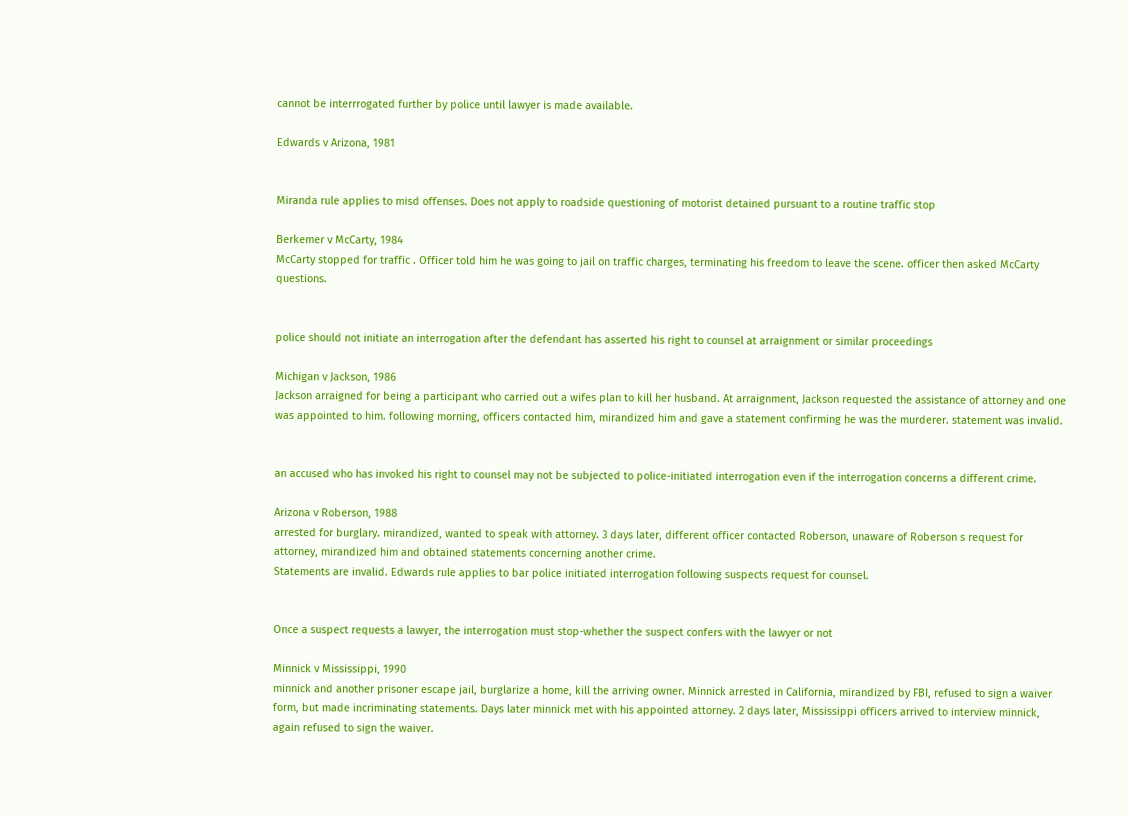cannot be interrrogated further by police until lawyer is made available.

Edwards v Arizona, 1981


Miranda rule applies to misd offenses. Does not apply to roadside questioning of motorist detained pursuant to a routine traffic stop

Berkemer v McCarty, 1984
McCarty stopped for traffic . Officer told him he was going to jail on traffic charges, terminating his freedom to leave the scene. officer then asked McCarty questions.


police should not initiate an interrogation after the defendant has asserted his right to counsel at arraignment or similar proceedings

Michigan v Jackson, 1986
Jackson arraigned for being a participant who carried out a wifes plan to kill her husband. At arraignment, Jackson requested the assistance of attorney and one was appointed to him. following morning, officers contacted him, mirandized him and gave a statement confirming he was the murderer. statement was invalid.


an accused who has invoked his right to counsel may not be subjected to police-initiated interrogation even if the interrogation concerns a different crime.

Arizona v Roberson, 1988
arrested for burglary. mirandized, wanted to speak with attorney. 3 days later, different officer contacted Roberson, unaware of Roberson s request for attorney, mirandized him and obtained statements concerning another crime.
Statements are invalid. Edwards rule applies to bar police initiated interrogation following suspects request for counsel.


Once a suspect requests a lawyer, the interrogation must stop-whether the suspect confers with the lawyer or not

Minnick v Mississippi, 1990
minnick and another prisoner escape jail, burglarize a home, kill the arriving owner. Minnick arrested in California, mirandized by FBI, refused to sign a waiver form, but made incriminating statements. Days later minnick met with his appointed attorney. 2 days later, Mississippi officers arrived to interview minnick, again refused to sign the waiver.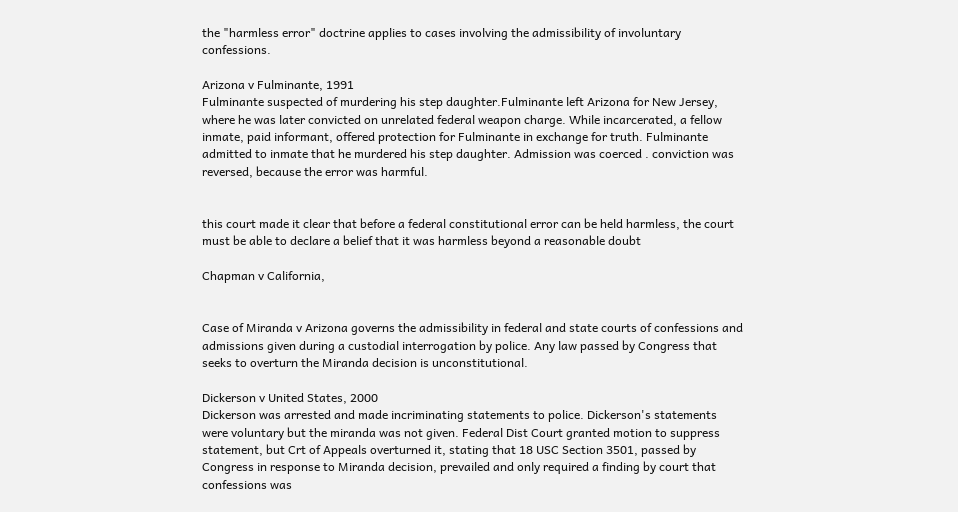the "harmless error" doctrine applies to cases involving the admissibility of involuntary confessions.

Arizona v Fulminante, 1991
Fulminante suspected of murdering his step daughter.Fulminante left Arizona for New Jersey, where he was later convicted on unrelated federal weapon charge. While incarcerated, a fellow inmate, paid informant, offered protection for Fulminante in exchange for truth. Fulminante admitted to inmate that he murdered his step daughter. Admission was coerced . conviction was reversed, because the error was harmful.


this court made it clear that before a federal constitutional error can be held harmless, the court must be able to declare a belief that it was harmless beyond a reasonable doubt

Chapman v California,


Case of Miranda v Arizona governs the admissibility in federal and state courts of confessions and admissions given during a custodial interrogation by police. Any law passed by Congress that seeks to overturn the Miranda decision is unconstitutional.

Dickerson v United States, 2000
Dickerson was arrested and made incriminating statements to police. Dickerson's statements were voluntary but the miranda was not given. Federal Dist Court granted motion to suppress statement, but Crt of Appeals overturned it, stating that 18 USC Section 3501, passed by Congress in response to Miranda decision, prevailed and only required a finding by court that confessions was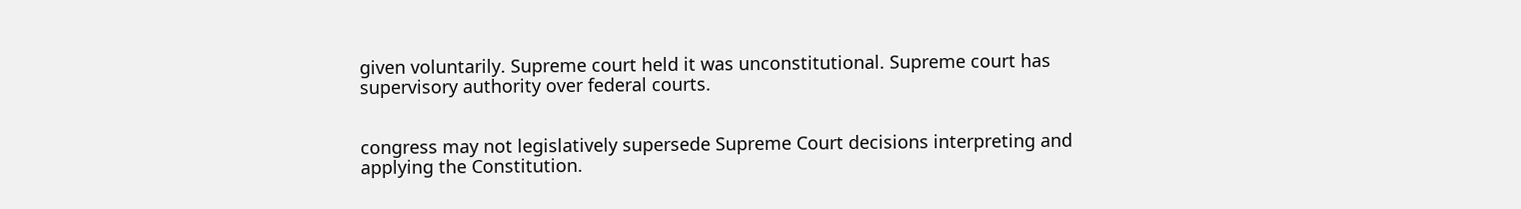given voluntarily. Supreme court held it was unconstitutional. Supreme court has supervisory authority over federal courts.


congress may not legislatively supersede Supreme Court decisions interpreting and applying the Constitution.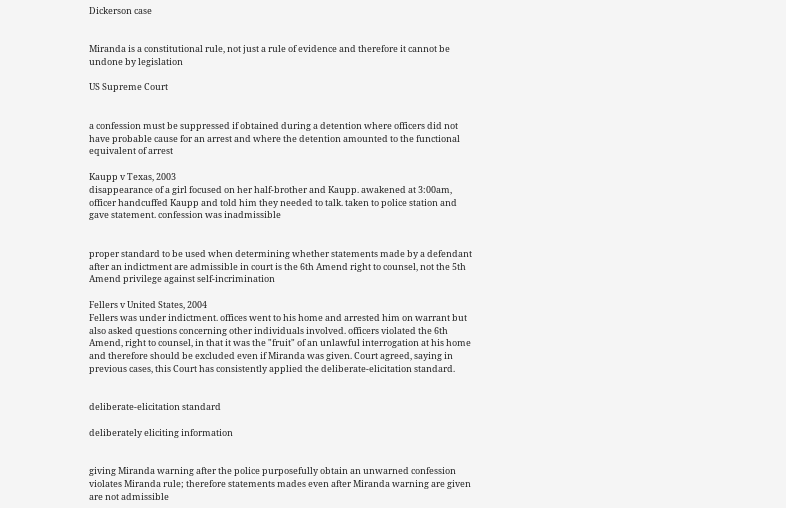Dickerson case


Miranda is a constitutional rule, not just a rule of evidence and therefore it cannot be undone by legislation

US Supreme Court


a confession must be suppressed if obtained during a detention where officers did not have probable cause for an arrest and where the detention amounted to the functional equivalent of arrest

Kaupp v Texas, 2003
disappearance of a girl focused on her half-brother and Kaupp. awakened at 3:00am, officer handcuffed Kaupp and told him they needed to talk. taken to police station and gave statement. confession was inadmissible


proper standard to be used when determining whether statements made by a defendant after an indictment are admissible in court is the 6th Amend right to counsel, not the 5th Amend privilege against self-incrimination

Fellers v United States, 2004
Fellers was under indictment. offices went to his home and arrested him on warrant but also asked questions concerning other individuals involved. officers violated the 6th Amend, right to counsel, in that it was the "fruit" of an unlawful interrogation at his home and therefore should be excluded even if Miranda was given. Court agreed, saying in previous cases, this Court has consistently applied the deliberate-elicitation standard.


deliberate-elicitation standard

deliberately eliciting information


giving Miranda warning after the police purposefully obtain an unwarned confession violates Miranda rule; therefore statements mades even after Miranda warning are given are not admissible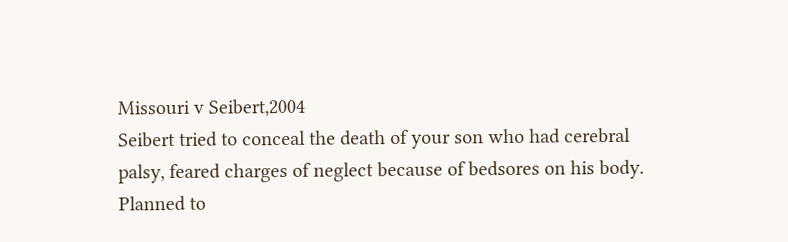Missouri v Seibert,2004
Seibert tried to conceal the death of your son who had cerebral palsy, feared charges of neglect because of bedsores on his body. Planned to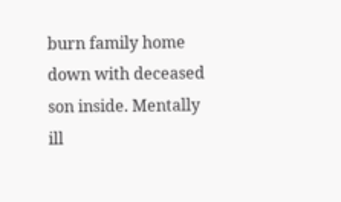burn family home down with deceased son inside. Mentally ill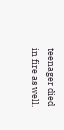teenager died in fire as well.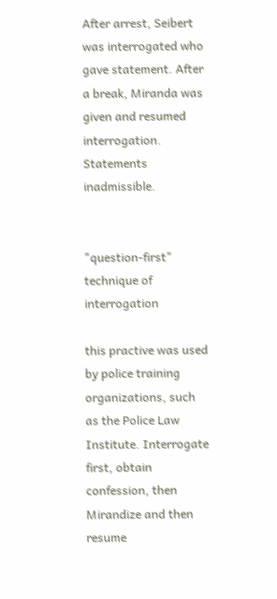After arrest, Seibert was interrogated who gave statement. After a break, Miranda was given and resumed interrogation. Statements inadmissible.


"question-first" technique of interrogation

this practive was used by police training organizations, such as the Police Law Institute. Interrogate first, obtain confession, then Mirandize and then resume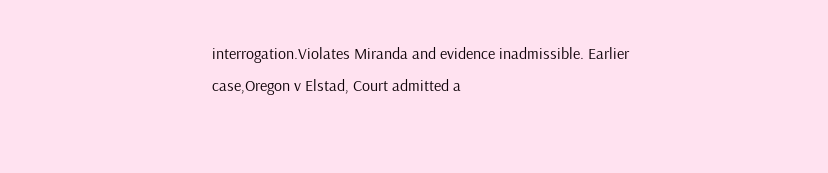interrogation.Violates Miranda and evidence inadmissible. Earlier case,Oregon v Elstad, Court admitted a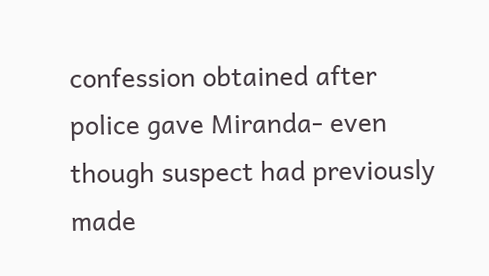confession obtained after police gave Miranda- even though suspect had previously made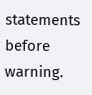statements before warning.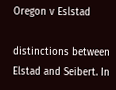Oregon v Eslstad

distinctions between Elstad and Seibert. In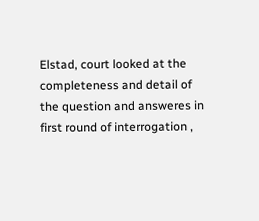Elstad, court looked at the completeness and detail of the question and answeres in first round of interrogation ,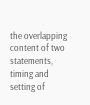the overlapping content of two statements, timing and setting of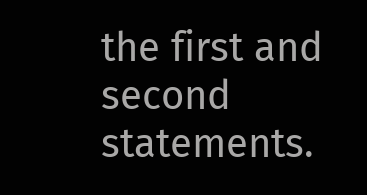the first and second statements.